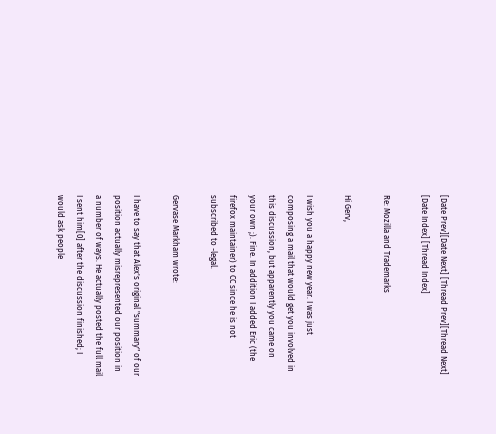[Date Prev][Date Next] [Thread Prev][Thread Next] [Date Index] [Thread Index]

Re: Mozilla and Trademarks

Hi Gerv,

I wish you a happy new year. I was just composing a mail that would get you involved in this discussion, but apparently you came on your own ;). Fine. In addition I added Eric (the firefox maintainer) to CC since he is not subscribed to -legal.

Gervase Markham wrote:

I have to say that Alex's original "summary" of our position actually misrepresented our position in a number of ways. He actually posted the full mail I sent him[0] after the discussion finished; I would ask people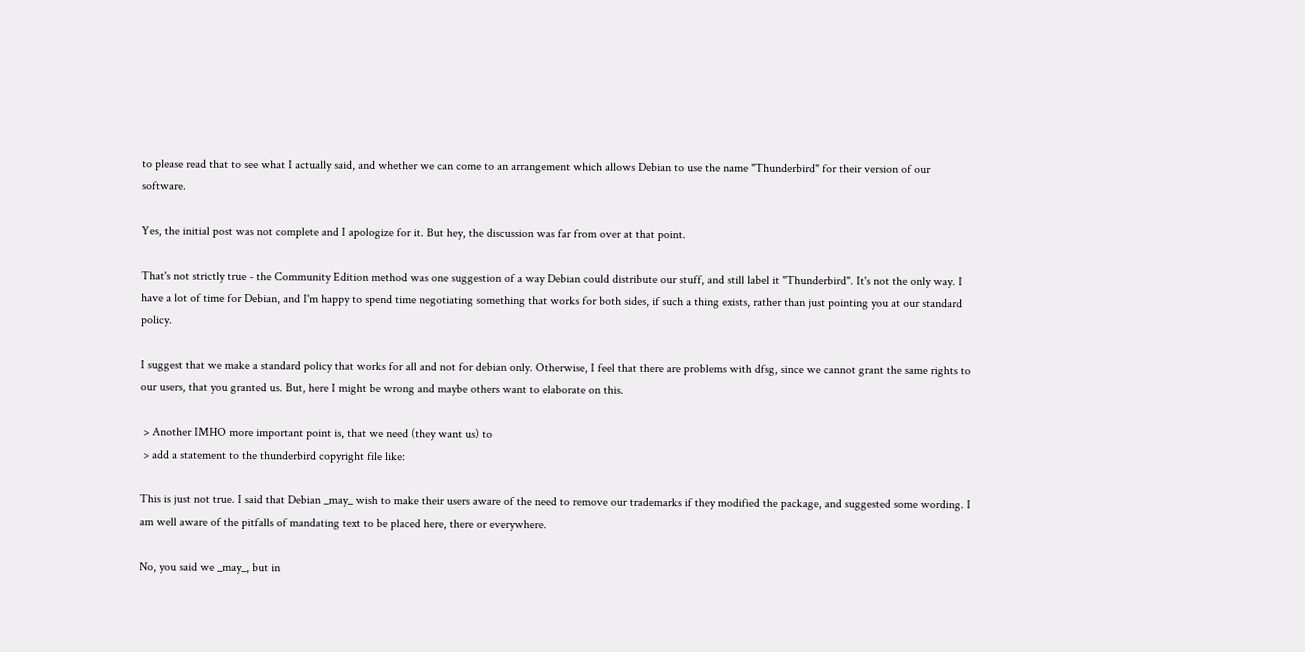to please read that to see what I actually said, and whether we can come to an arrangement which allows Debian to use the name "Thunderbird" for their version of our software.

Yes, the initial post was not complete and I apologize for it. But hey, the discussion was far from over at that point.

That's not strictly true - the Community Edition method was one suggestion of a way Debian could distribute our stuff, and still label it "Thunderbird". It's not the only way. I have a lot of time for Debian, and I'm happy to spend time negotiating something that works for both sides, if such a thing exists, rather than just pointing you at our standard policy.

I suggest that we make a standard policy that works for all and not for debian only. Otherwise, I feel that there are problems with dfsg, since we cannot grant the same rights to our users, that you granted us. But, here I might be wrong and maybe others want to elaborate on this.

 > Another IMHO more important point is, that we need (they want us) to
 > add a statement to the thunderbird copyright file like:

This is just not true. I said that Debian _may_ wish to make their users aware of the need to remove our trademarks if they modified the package, and suggested some wording. I am well aware of the pitfalls of mandating text to be placed here, there or everywhere.

No, you said we _may_, but in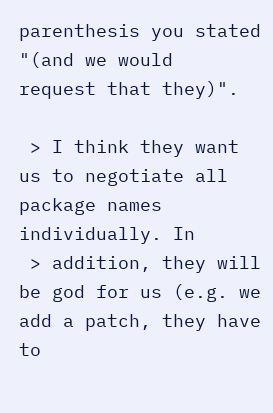parenthesis you stated "(and we would
request that they)".

 > I think they want us to negotiate all package names individually. In
 > addition, they will be god for us (e.g. we add a patch, they have to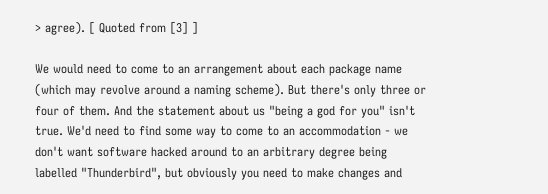> agree). [ Quoted from [3] ]

We would need to come to an arrangement about each package name (which may revolve around a naming scheme). But there's only three or four of them. And the statement about us "being a god for you" isn't true. We'd need to find some way to come to an accommodation - we don't want software hacked around to an arbitrary degree being labelled "Thunderbird", but obviously you need to make changes and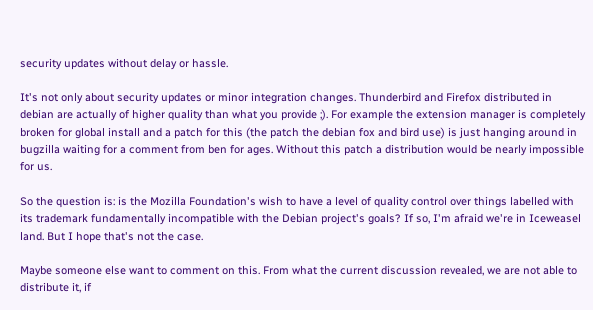security updates without delay or hassle.

It's not only about security updates or minor integration changes. Thunderbird and Firefox distributed in debian are actually of higher quality than what you provide ;). For example the extension manager is completely broken for global install and a patch for this (the patch the debian fox and bird use) is just hanging around in bugzilla waiting for a comment from ben for ages. Without this patch a distribution would be nearly impossible for us.

So the question is: is the Mozilla Foundation's wish to have a level of quality control over things labelled with its trademark fundamentally incompatible with the Debian project's goals? If so, I'm afraid we're in Iceweasel land. But I hope that's not the case.

Maybe someone else want to comment on this. From what the current discussion revealed, we are not able to distribute it, if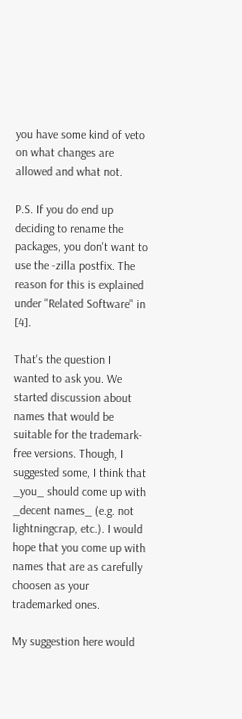you have some kind of veto on what changes are allowed and what not.

P.S. If you do end up deciding to rename the packages, you don't want to use the -zilla postfix. The reason for this is explained under "Related Software" in [4].

That's the question I wanted to ask you. We started discussion about names that would be suitable for the trademark-free versions. Though, I suggested some, I think that _you_ should come up with _decent names_ (e.g. not lightningcrap, etc.). I would hope that you come up with names that are as carefully choosen as your trademarked ones.

My suggestion here would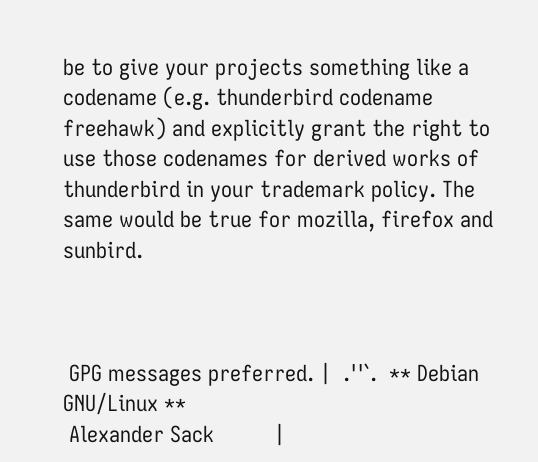be to give your projects something like a codename (e.g. thunderbird codename freehawk) and explicitly grant the right to use those codenames for derived works of thunderbird in your trademark policy. The same would be true for mozilla, firefox and sunbird.



 GPG messages preferred. |  .''`.  ** Debian GNU/Linux **
 Alexander Sack          |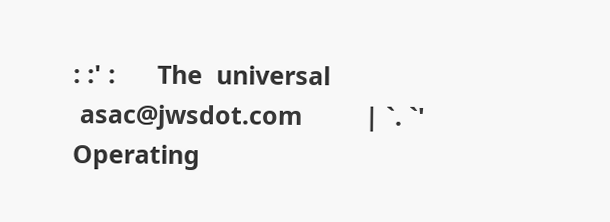: :' :      The  universal
 asac@jwsdot.com         | `. `'      Operating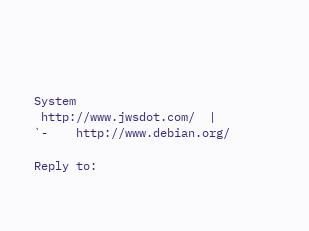System
 http://www.jwsdot.com/  |   `-    http://www.debian.org/

Reply to: